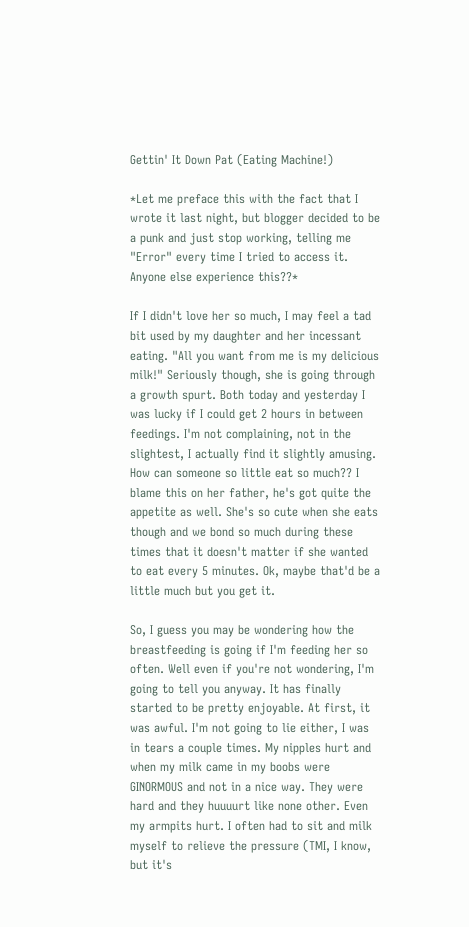Gettin' It Down Pat (Eating Machine!)

*Let me preface this with the fact that I wrote it last night, but blogger decided to be a punk and just stop working, telling me "Error" every time I tried to access it. Anyone else experience this??*

If I didn't love her so much, I may feel a tad bit used by my daughter and her incessant eating. "All you want from me is my delicious milk!" Seriously though, she is going through a growth spurt. Both today and yesterday I was lucky if I could get 2 hours in between feedings. I'm not complaining, not in the slightest, I actually find it slightly amusing. How can someone so little eat so much?? I blame this on her father, he's got quite the appetite as well. She's so cute when she eats though and we bond so much during these times that it doesn't matter if she wanted to eat every 5 minutes. Ok, maybe that'd be a little much but you get it.

So, I guess you may be wondering how the breastfeeding is going if I'm feeding her so often. Well even if you're not wondering, I'm going to tell you anyway. It has finally started to be pretty enjoyable. At first, it was awful. I'm not going to lie either, I was in tears a couple times. My nipples hurt and when my milk came in my boobs were GINORMOUS and not in a nice way. They were hard and they huuuurt like none other. Even my armpits hurt. I often had to sit and milk myself to relieve the pressure (TMI, I know, but it's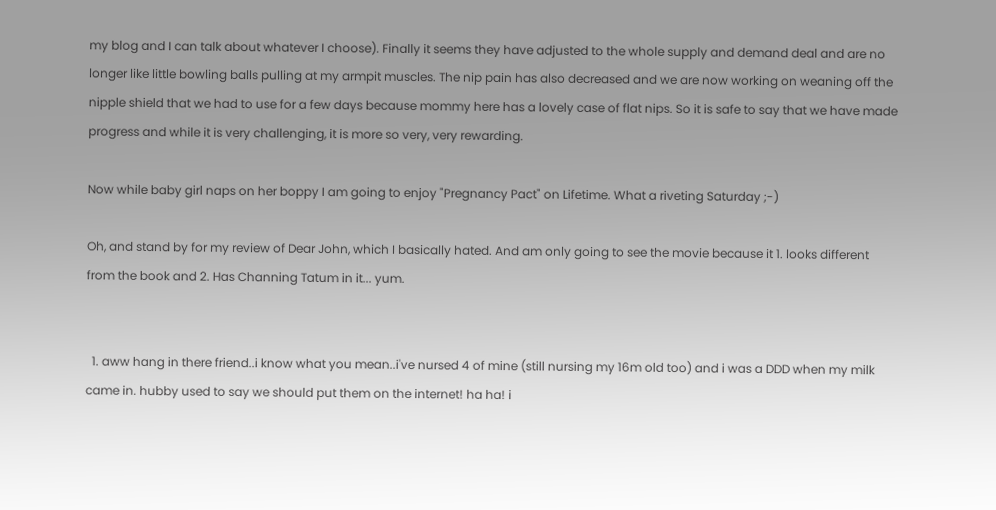my blog and I can talk about whatever I choose). Finally it seems they have adjusted to the whole supply and demand deal and are no longer like little bowling balls pulling at my armpit muscles. The nip pain has also decreased and we are now working on weaning off the nipple shield that we had to use for a few days because mommy here has a lovely case of flat nips. So it is safe to say that we have made progress and while it is very challenging, it is more so very, very rewarding.

Now while baby girl naps on her boppy I am going to enjoy "Pregnancy Pact" on Lifetime. What a riveting Saturday ;-)

Oh, and stand by for my review of Dear John, which I basically hated. And am only going to see the movie because it 1. looks different from the book and 2. Has Channing Tatum in it... yum.


  1. aww hang in there friend..i know what you mean..i've nursed 4 of mine (still nursing my 16m old too) and i was a DDD when my milk came in. hubby used to say we should put them on the internet! ha ha! i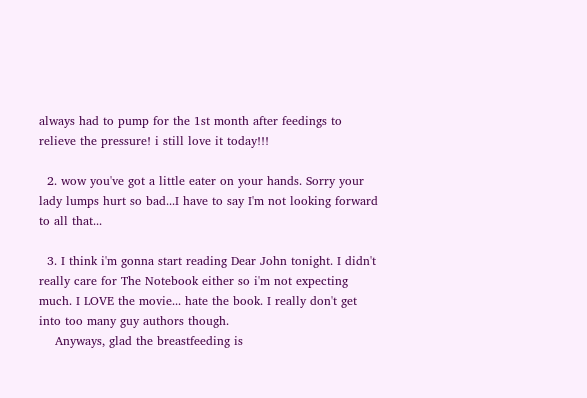always had to pump for the 1st month after feedings to relieve the pressure! i still love it today!!!

  2. wow you've got a little eater on your hands. Sorry your lady lumps hurt so bad...I have to say I'm not looking forward to all that...

  3. I think i'm gonna start reading Dear John tonight. I didn't really care for The Notebook either so i'm not expecting much. I LOVE the movie... hate the book. I really don't get into too many guy authors though.
    Anyways, glad the breastfeeding is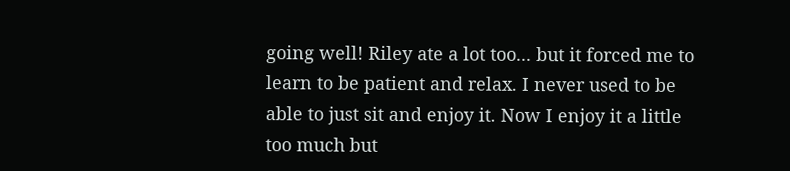going well! Riley ate a lot too... but it forced me to learn to be patient and relax. I never used to be able to just sit and enjoy it. Now I enjoy it a little too much but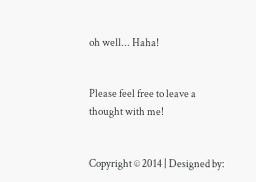oh well... Haha!


Please feel free to leave a thought with me!


Copyright © 2014 | Designed by: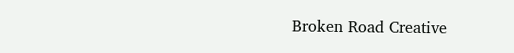Broken Road Creative